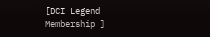[DCI Legend Membership ]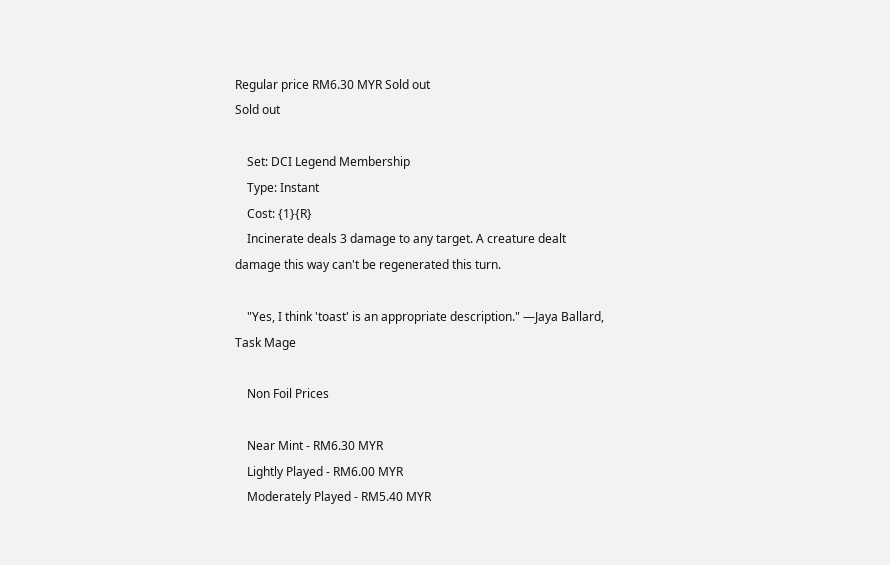Regular price RM6.30 MYR Sold out
Sold out

    Set: DCI Legend Membership
    Type: Instant
    Cost: {1}{R}
    Incinerate deals 3 damage to any target. A creature dealt damage this way can't be regenerated this turn.

    "Yes, I think 'toast' is an appropriate description." —Jaya Ballard, Task Mage

    Non Foil Prices

    Near Mint - RM6.30 MYR
    Lightly Played - RM6.00 MYR
    Moderately Played - RM5.40 MYR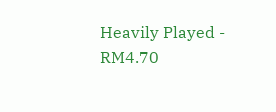Heavily Played - RM4.70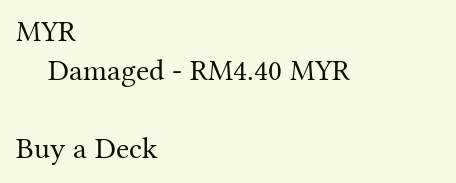MYR
    Damaged - RM4.40 MYR

Buy a Deck